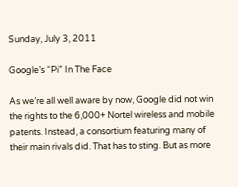Sunday, July 3, 2011

Google’s “Pi” In The Face

As we’re all well aware by now, Google did not win the rights to the 6,000+ Nortel wireless and mobile patents. Instead, a consortium featuring many of their main rivals did. That has to sting. But as more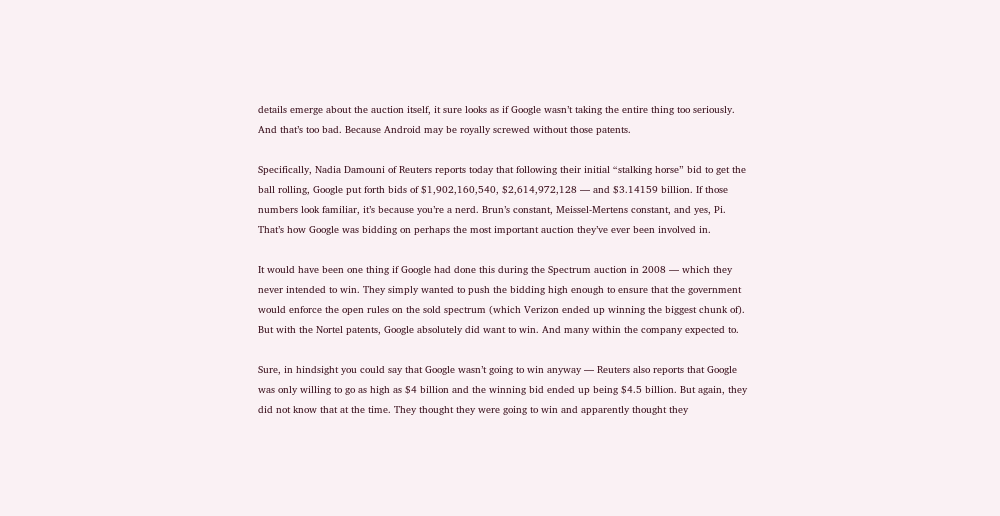details emerge about the auction itself, it sure looks as if Google wasn’t taking the entire thing too seriously. And that’s too bad. Because Android may be royally screwed without those patents.

Specifically, Nadia Damouni of Reuters reports today that following their initial “stalking horse” bid to get the ball rolling, Google put forth bids of $1,902,160,540, $2,614,972,128 — and $3.14159 billion. If those numbers look familiar, it’s because you’re a nerd. Brun’s constant, Meissel-Mertens constant, and yes, Pi. That’s how Google was bidding on perhaps the most important auction they’ve ever been involved in.

It would have been one thing if Google had done this during the Spectrum auction in 2008 — which they never intended to win. They simply wanted to push the bidding high enough to ensure that the government would enforce the open rules on the sold spectrum (which Verizon ended up winning the biggest chunk of). But with the Nortel patents, Google absolutely did want to win. And many within the company expected to.

Sure, in hindsight you could say that Google wasn’t going to win anyway — Reuters also reports that Google was only willing to go as high as $4 billion and the winning bid ended up being $4.5 billion. But again, they did not know that at the time. They thought they were going to win and apparently thought they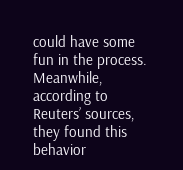could have some fun in the process. Meanwhile, according to Reuters’ sources, they found this behavior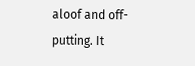aloof and off-putting. It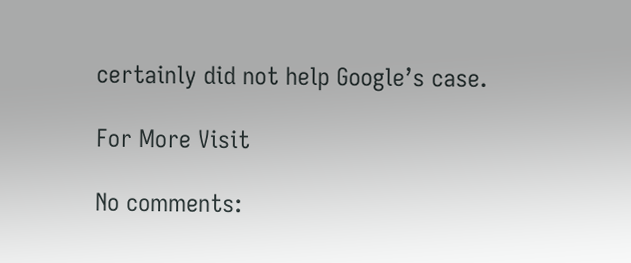certainly did not help Google’s case.

For More Visit

No comments: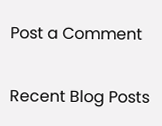Post a Comment

Recent Blog Posts